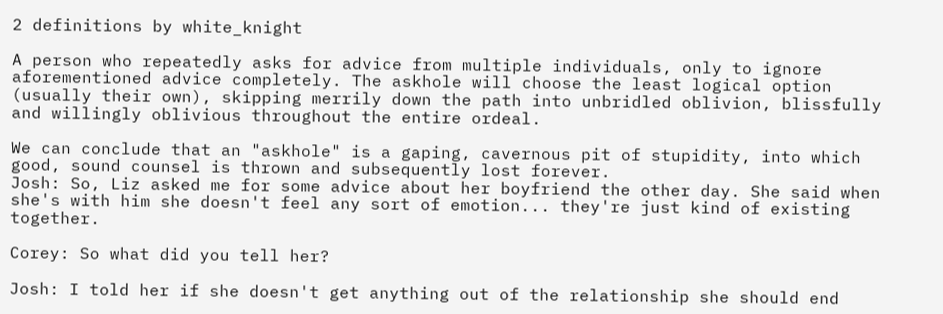2 definitions by white_knight

A person who repeatedly asks for advice from multiple individuals, only to ignore aforementioned advice completely. The askhole will choose the least logical option (usually their own), skipping merrily down the path into unbridled oblivion, blissfully and willingly oblivious throughout the entire ordeal.

We can conclude that an "askhole" is a gaping, cavernous pit of stupidity, into which good, sound counsel is thrown and subsequently lost forever.
Josh: So, Liz asked me for some advice about her boyfriend the other day. She said when she's with him she doesn't feel any sort of emotion... they're just kind of existing together.

Corey: So what did you tell her?

Josh: I told her if she doesn't get anything out of the relationship she should end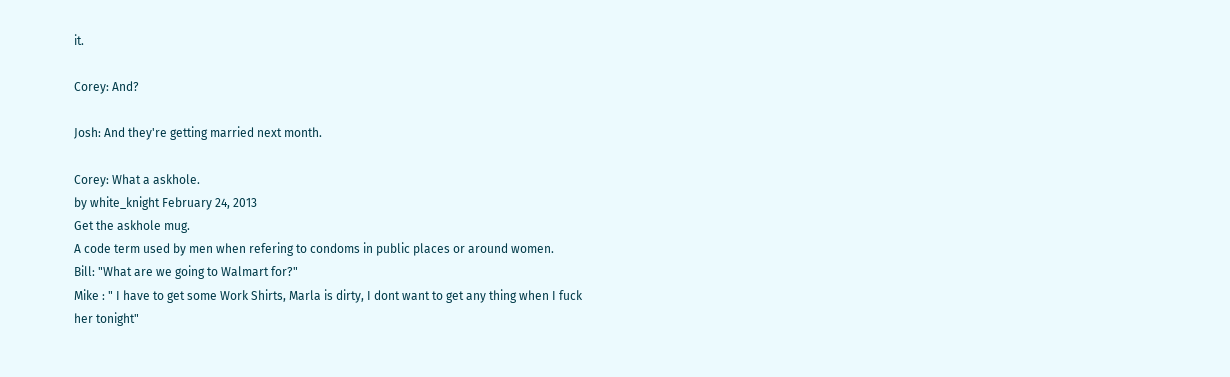it.

Corey: And?

Josh: And they're getting married next month.

Corey: What a askhole.
by white_knight February 24, 2013
Get the askhole mug.
A code term used by men when refering to condoms in public places or around women.
Bill: "What are we going to Walmart for?"
Mike : " I have to get some Work Shirts, Marla is dirty, I dont want to get any thing when I fuck her tonight"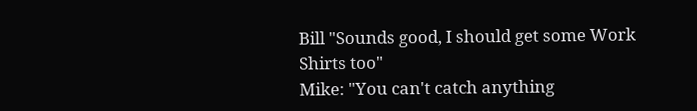Bill "Sounds good, I should get some Work Shirts too"
Mike: "You can't catch anything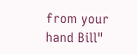from your hand Bill"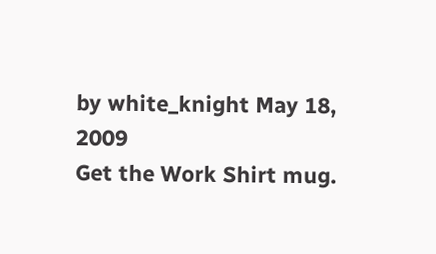by white_knight May 18, 2009
Get the Work Shirt mug.